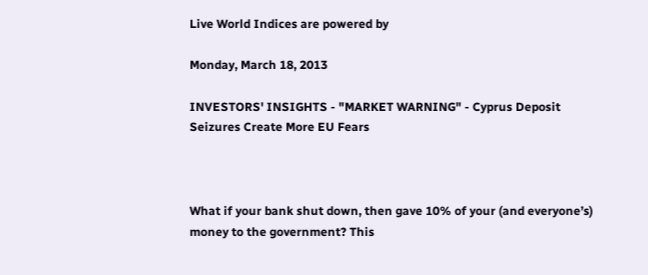Live World Indices are powered by

Monday, March 18, 2013

INVESTORS' INSIGHTS - "MARKET WARNING" - Cyprus Deposit Seizures Create More EU Fears



What if your bank shut down, then gave 10% of your (and everyone’s) money to the government? This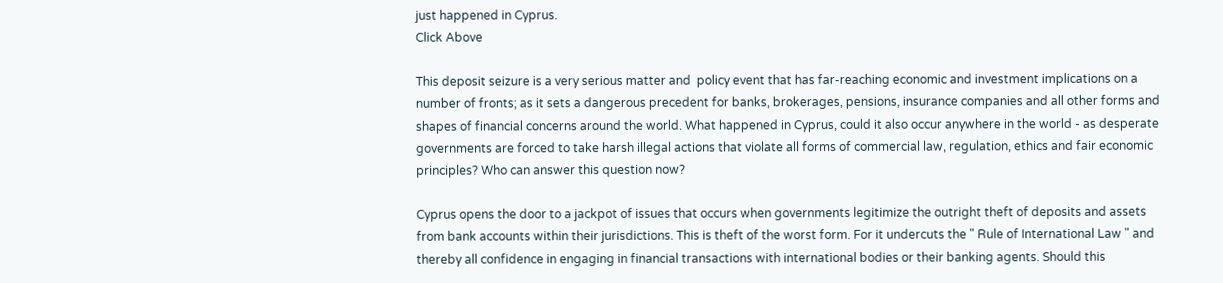just happened in Cyprus.
Click Above

This deposit seizure is a very serious matter and  policy event that has far-reaching economic and investment implications on a number of fronts; as it sets a dangerous precedent for banks, brokerages, pensions, insurance companies and all other forms and shapes of financial concerns around the world. What happened in Cyprus, could it also occur anywhere in the world - as desperate governments are forced to take harsh illegal actions that violate all forms of commercial law, regulation, ethics and fair economic principles? Who can answer this question now?

Cyprus opens the door to a jackpot of issues that occurs when governments legitimize the outright theft of deposits and assets from bank accounts within their jurisdictions. This is theft of the worst form. For it undercuts the " Rule of International Law " and thereby all confidence in engaging in financial transactions with international bodies or their banking agents. Should this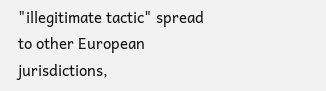"illegitimate tactic" spread to other European jurisdictions,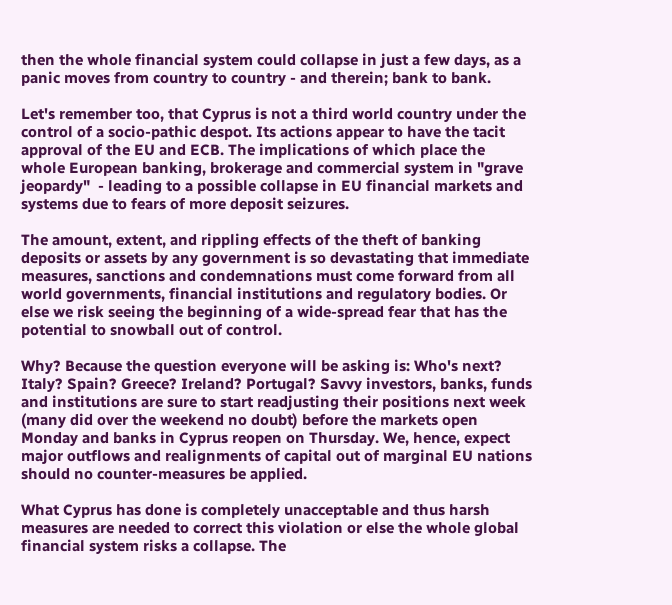then the whole financial system could collapse in just a few days, as a panic moves from country to country - and therein; bank to bank.

Let's remember too, that Cyprus is not a third world country under the control of a socio-pathic despot. Its actions appear to have the tacit approval of the EU and ECB. The implications of which place the whole European banking, brokerage and commercial system in "grave jeopardy"  - leading to a possible collapse in EU financial markets and systems due to fears of more deposit seizures.

The amount, extent, and rippling effects of the theft of banking deposits or assets by any government is so devastating that immediate measures, sanctions and condemnations must come forward from all world governments, financial institutions and regulatory bodies. Or else we risk seeing the beginning of a wide-spread fear that has the potential to snowball out of control.

Why? Because the question everyone will be asking is: Who's next? Italy? Spain? Greece? Ireland? Portugal? Savvy investors, banks, funds and institutions are sure to start readjusting their positions next week (many did over the weekend no doubt) before the markets open Monday and banks in Cyprus reopen on Thursday. We, hence, expect major outflows and realignments of capital out of marginal EU nations should no counter-measures be applied.

What Cyprus has done is completely unacceptable and thus harsh measures are needed to correct this violation or else the whole global financial system risks a collapse. The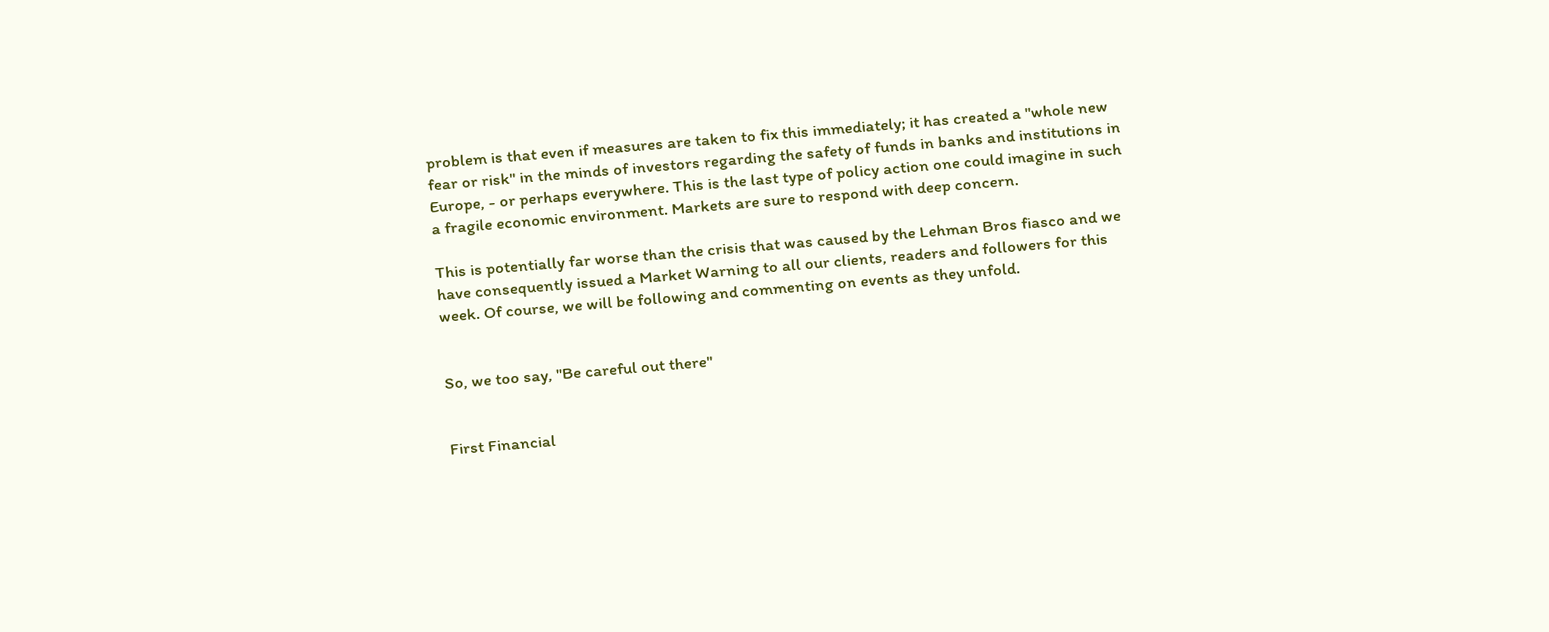problem is that even if measures are taken to fix this immediately; it has created a "whole new fear or risk" in the minds of investors regarding the safety of funds in banks and institutions in Europe, - or perhaps everywhere. This is the last type of policy action one could imagine in such a fragile economic environment. Markets are sure to respond with deep concern.

This is potentially far worse than the crisis that was caused by the Lehman Bros fiasco and we have consequently issued a Market Warning to all our clients, readers and followers for this week. Of course, we will be following and commenting on events as they unfold.


So, we too say, "Be careful out there"


First Financial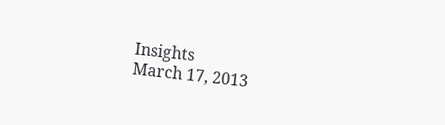Insights
March 17, 2013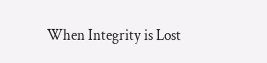When Integrity is Lost